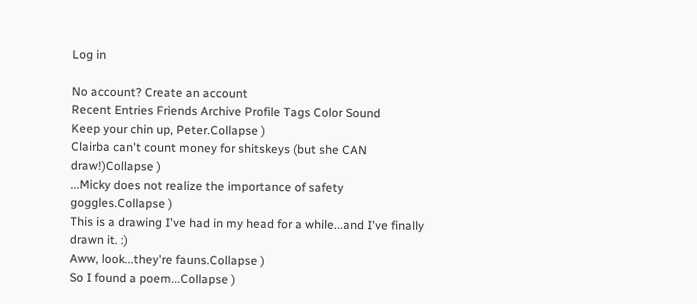Log in

No account? Create an account
Recent Entries Friends Archive Profile Tags Color Sound
Keep your chin up, Peter.Collapse )
Clairba can't count money for shitskeys (but she CAN draw!)Collapse )
...Micky does not realize the importance of safety goggles.Collapse )
This is a drawing I've had in my head for a while...and I've finally drawn it. :)
Aww, look...they're fauns.Collapse )
So I found a poem...Collapse )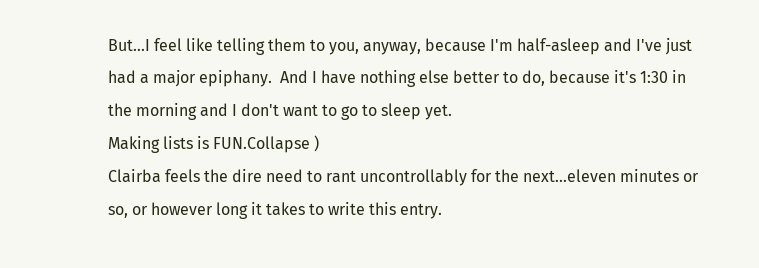But...I feel like telling them to you, anyway, because I'm half-asleep and I've just had a major epiphany.  And I have nothing else better to do, because it's 1:30 in the morning and I don't want to go to sleep yet.
Making lists is FUN.Collapse )
Clairba feels the dire need to rant uncontrollably for the next...eleven minutes or so, or however long it takes to write this entry.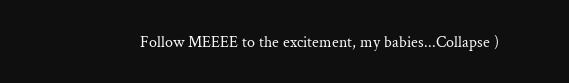Follow MEEEE to the excitement, my babies...Collapse )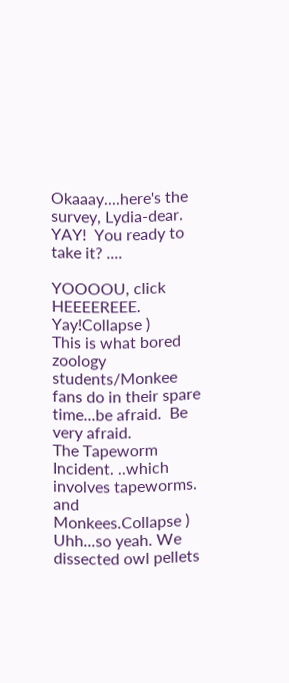Okaaay....here's the survey, Lydia-dear.  YAY!  You ready to take it? ....

YOOOOU, click HEEEEREEE. Yay!Collapse )
This is what bored zoology students/Monkee fans do in their spare time...be afraid.  Be very afraid.
The Tapeworm Incident. ..which involves tapeworms. and Monkees.Collapse )
Uhh...so yeah. We dissected owl pellets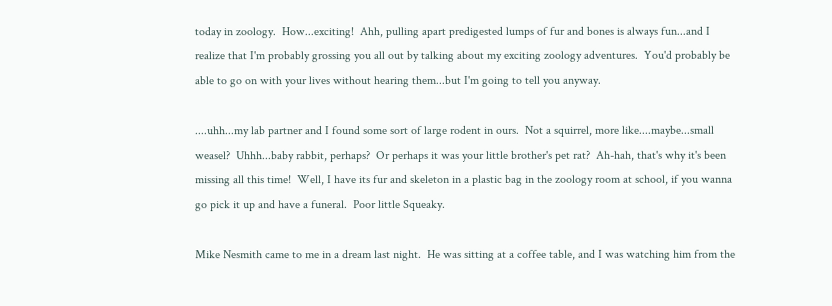today in zoology.  How...exciting!  Ahh, pulling apart predigested lumps of fur and bones is always fun...and I realize that I'm probably grossing you all out by talking about my exciting zoology adventures.  You'd probably be able to go on with your lives without hearing them...but I'm going to tell you anyway.

....uhh...my lab partner and I found some sort of large rodent in ours.  Not a squirrel, more like....maybe...small weasel?  Uhhh...baby rabbit, perhaps?  Or perhaps it was your little brother's pet rat?  Ah-hah, that's why it's been missing all this time!  Well, I have its fur and skeleton in a plastic bag in the zoology room at school, if you wanna go pick it up and have a funeral.  Poor little Squeaky.

Mike Nesmith came to me in a dream last night.  He was sitting at a coffee table, and I was watching him from the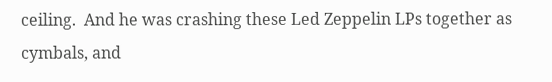ceiling.  And he was crashing these Led Zeppelin LPs together as cymbals, and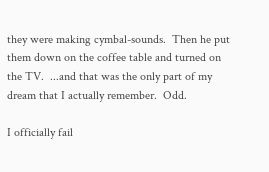they were making cymbal-sounds.  Then he put them down on the coffee table and turned on the TV.  ...and that was the only part of my dream that I actually remember.  Odd.

I officially fail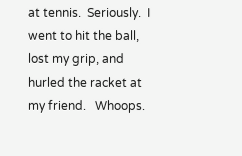at tennis.  Seriously.  I went to hit the ball, lost my grip, and hurled the racket at my friend.   Whoops.